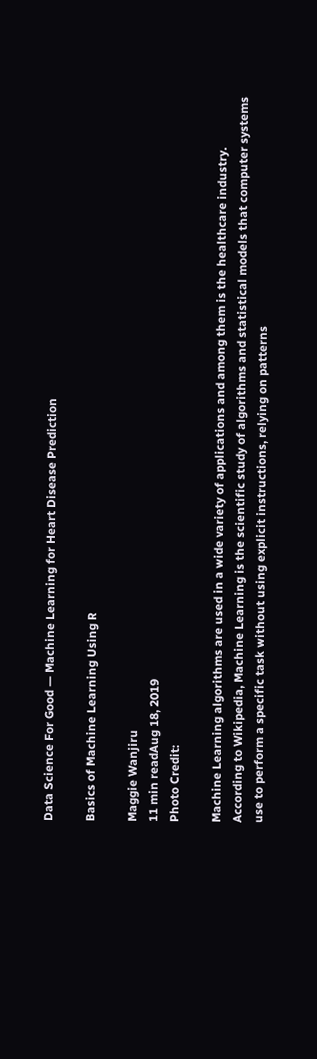Data Science For Good — Machine Learning for Heart Disease Prediction

Basics of Machine Learning Using R

Maggie Wanjiru
11 min readAug 18, 2019
Photo Credit:

Machine Learning algorithms are used in a wide variety of applications and among them is the healthcare industry. According to Wikipedia, Machine Learning is the scientific study of algorithms and statistical models that computer systems use to perform a specific task without using explicit instructions, relying on patterns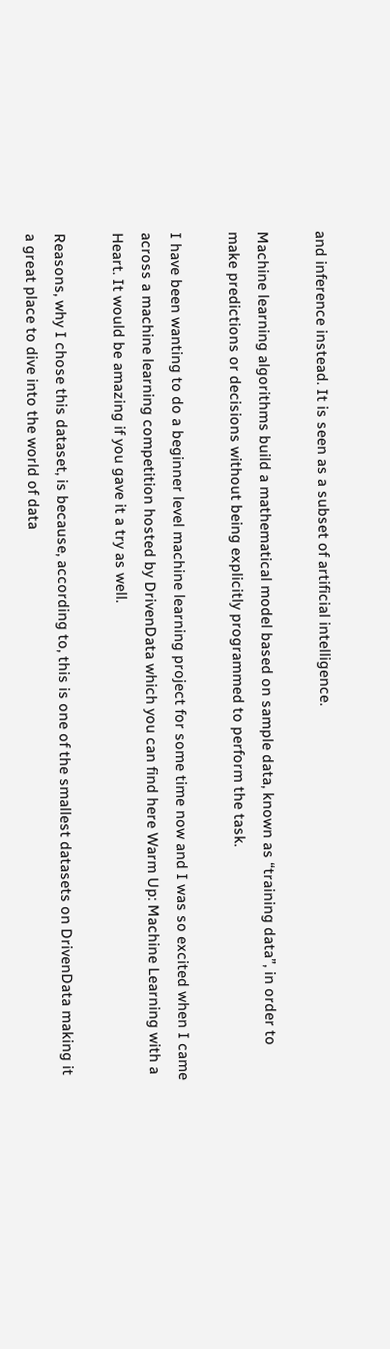and inference instead. It is seen as a subset of artificial intelligence.

Machine learning algorithms build a mathematical model based on sample data, known as “training data”, in order to make predictions or decisions without being explicitly programmed to perform the task.

I have been wanting to do a beginner level machine learning project for some time now and I was so excited when I came across a machine learning competition hosted by DrivenData which you can find here Warm Up: Machine Learning with a Heart. It would be amazing if you gave it a try as well.

Reasons, why I chose this dataset, is because, according to, this is one of the smallest datasets on DrivenData making it a great place to dive into the world of data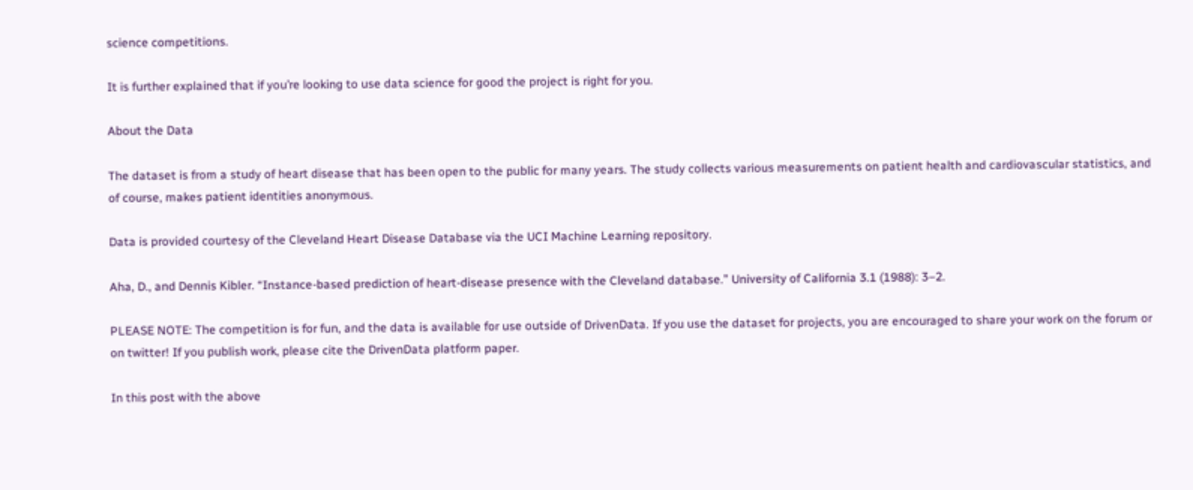science competitions.

It is further explained that if you’re looking to use data science for good the project is right for you.

About the Data

The dataset is from a study of heart disease that has been open to the public for many years. The study collects various measurements on patient health and cardiovascular statistics, and of course, makes patient identities anonymous.

Data is provided courtesy of the Cleveland Heart Disease Database via the UCI Machine Learning repository.

Aha, D., and Dennis Kibler. “Instance-based prediction of heart-disease presence with the Cleveland database.” University of California 3.1 (1988): 3–2.

PLEASE NOTE: The competition is for fun, and the data is available for use outside of DrivenData. If you use the dataset for projects, you are encouraged to share your work on the forum or on twitter! If you publish work, please cite the DrivenData platform paper.

In this post with the above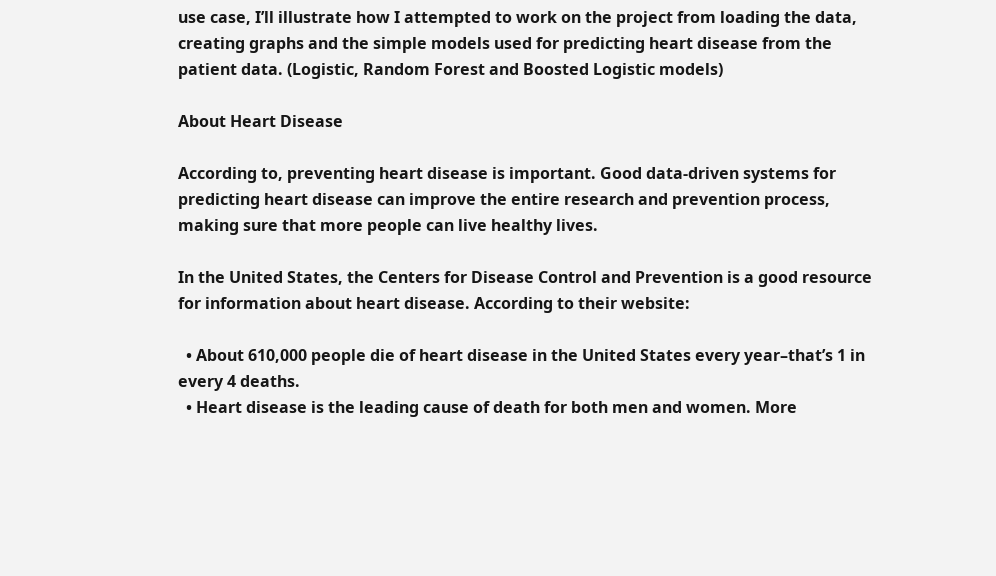use case, I’ll illustrate how I attempted to work on the project from loading the data, creating graphs and the simple models used for predicting heart disease from the patient data. (Logistic, Random Forest and Boosted Logistic models)

About Heart Disease

According to, preventing heart disease is important. Good data-driven systems for predicting heart disease can improve the entire research and prevention process, making sure that more people can live healthy lives.

In the United States, the Centers for Disease Control and Prevention is a good resource for information about heart disease. According to their website:

  • About 610,000 people die of heart disease in the United States every year–that’s 1 in every 4 deaths.
  • Heart disease is the leading cause of death for both men and women. More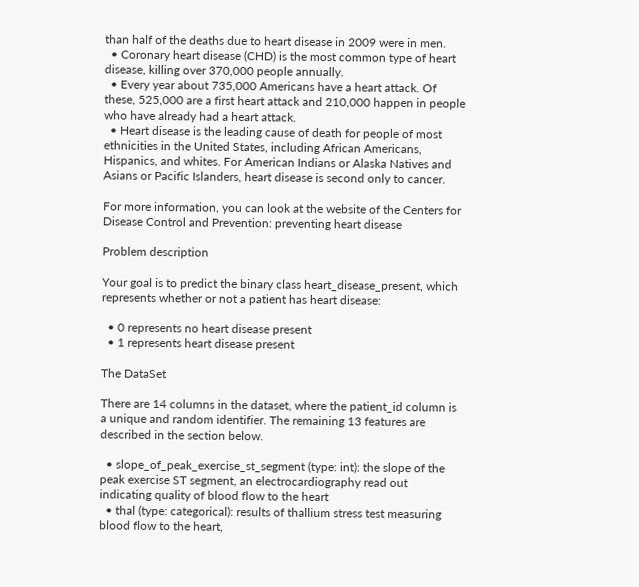than half of the deaths due to heart disease in 2009 were in men.
  • Coronary heart disease (CHD) is the most common type of heart disease, killing over 370,000 people annually.
  • Every year about 735,000 Americans have a heart attack. Of these, 525,000 are a first heart attack and 210,000 happen in people who have already had a heart attack.
  • Heart disease is the leading cause of death for people of most ethnicities in the United States, including African Americans, Hispanics, and whites. For American Indians or Alaska Natives and Asians or Pacific Islanders, heart disease is second only to cancer.

For more information, you can look at the website of the Centers for Disease Control and Prevention: preventing heart disease

Problem description

Your goal is to predict the binary class heart_disease_present, which represents whether or not a patient has heart disease:

  • 0 represents no heart disease present
  • 1 represents heart disease present

The DataSet

There are 14 columns in the dataset, where the patient_id column is a unique and random identifier. The remaining 13 features are described in the section below.

  • slope_of_peak_exercise_st_segment (type: int): the slope of the peak exercise ST segment, an electrocardiography read out indicating quality of blood flow to the heart
  • thal (type: categorical): results of thallium stress test measuring blood flow to the heart,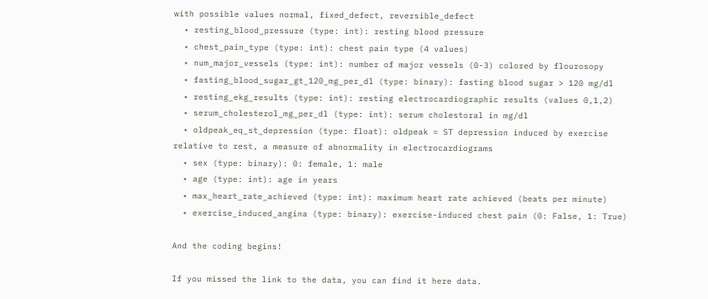with possible values normal, fixed_defect, reversible_defect
  • resting_blood_pressure (type: int): resting blood pressure
  • chest_pain_type (type: int): chest pain type (4 values)
  • num_major_vessels (type: int): number of major vessels (0-3) colored by flourosopy
  • fasting_blood_sugar_gt_120_mg_per_dl (type: binary): fasting blood sugar > 120 mg/dl
  • resting_ekg_results (type: int): resting electrocardiographic results (values 0,1,2)
  • serum_cholesterol_mg_per_dl (type: int): serum cholestoral in mg/dl
  • oldpeak_eq_st_depression (type: float): oldpeak = ST depression induced by exercise relative to rest, a measure of abnormality in electrocardiograms
  • sex (type: binary): 0: female, 1: male
  • age (type: int): age in years
  • max_heart_rate_achieved (type: int): maximum heart rate achieved (beats per minute)
  • exercise_induced_angina (type: binary): exercise-induced chest pain (0: False, 1: True)

And the coding begins!

If you missed the link to the data, you can find it here data.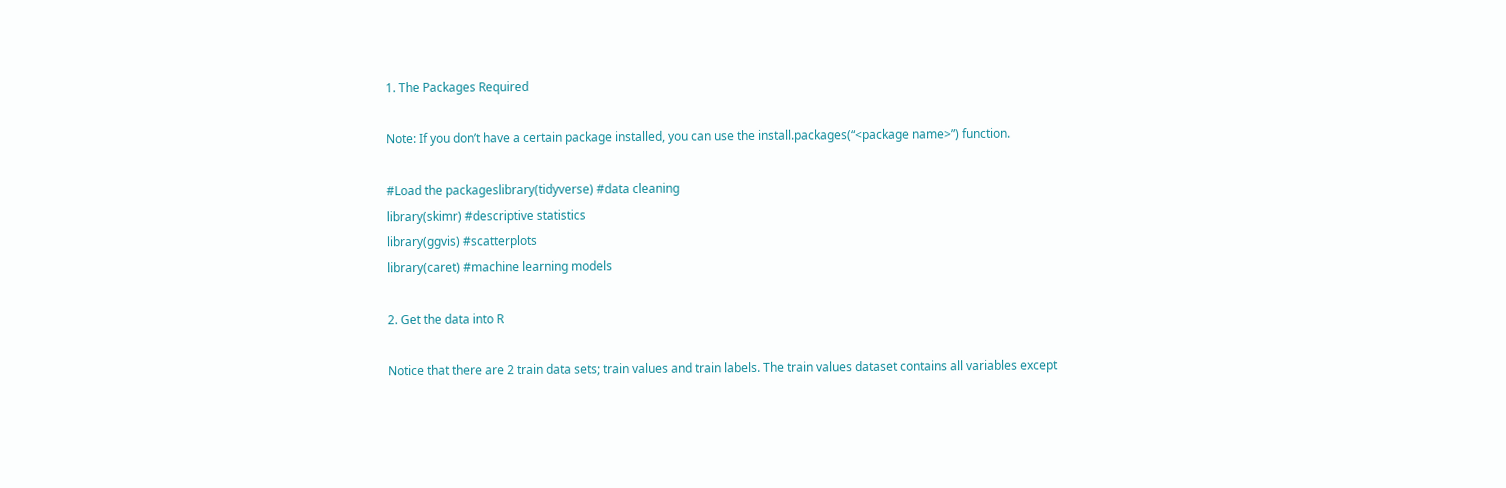1. The Packages Required

Note: If you don’t have a certain package installed, you can use the install.packages(“<package name>”) function.

#Load the packageslibrary(tidyverse) #data cleaning
library(skimr) #descriptive statistics
library(ggvis) #scatterplots
library(caret) #machine learning models

2. Get the data into R

Notice that there are 2 train data sets; train values and train labels. The train values dataset contains all variables except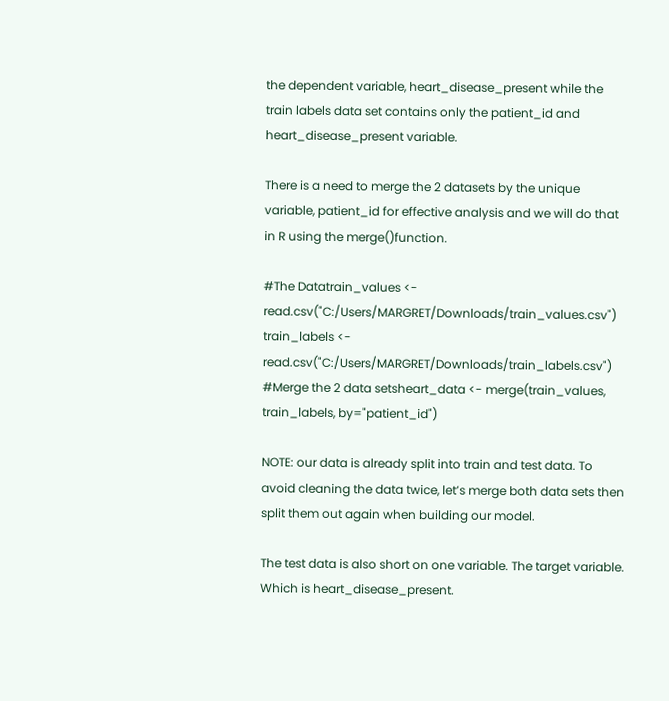the dependent variable, heart_disease_present while the train labels data set contains only the patient_id and heart_disease_present variable.

There is a need to merge the 2 datasets by the unique variable, patient_id for effective analysis and we will do that in R using the merge()function.

#The Datatrain_values <- read.csv("C:/Users/MARGRET/Downloads/train_values.csv")
train_labels <- read.csv("C:/Users/MARGRET/Downloads/train_labels.csv")
#Merge the 2 data setsheart_data <- merge(train_values, train_labels, by="patient_id")

NOTE: our data is already split into train and test data. To avoid cleaning the data twice, let’s merge both data sets then split them out again when building our model.

The test data is also short on one variable. The target variable. Which is heart_disease_present.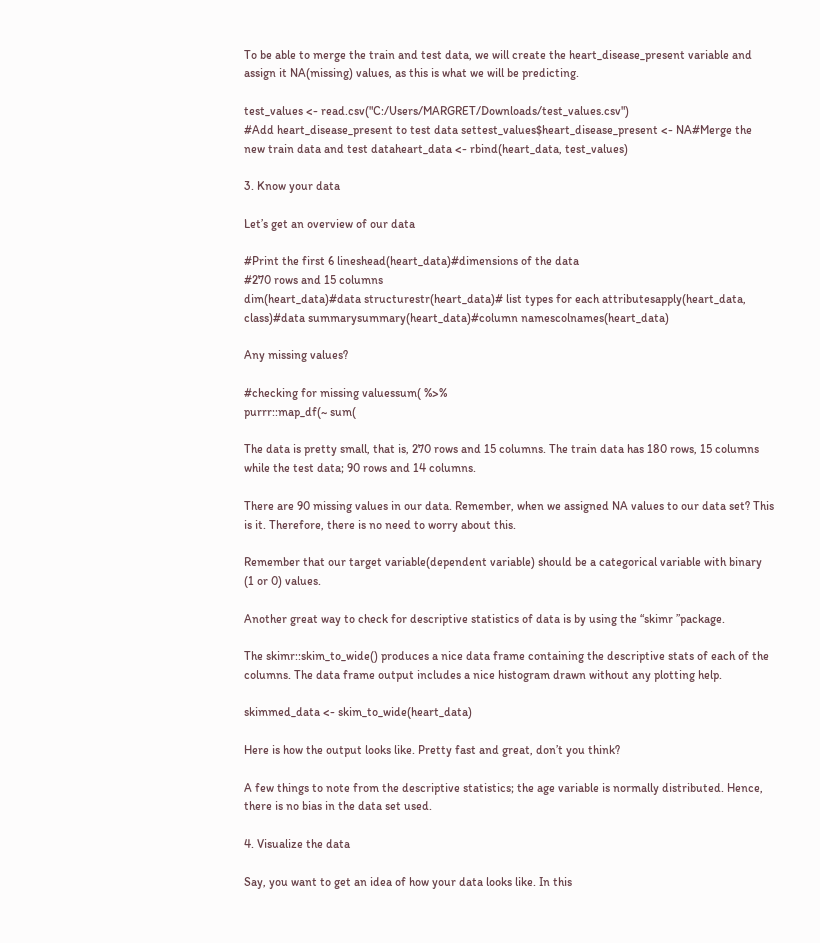To be able to merge the train and test data, we will create the heart_disease_present variable and assign it NA(missing) values, as this is what we will be predicting.

test_values <- read.csv("C:/Users/MARGRET/Downloads/test_values.csv")
#Add heart_disease_present to test data settest_values$heart_disease_present <- NA#Merge the new train data and test dataheart_data <- rbind(heart_data, test_values)

3. Know your data

Let’s get an overview of our data

#Print the first 6 lineshead(heart_data)#dimensions of the data
#270 rows and 15 columns
dim(heart_data)#data structurestr(heart_data)# list types for each attributesapply(heart_data, class)#data summarysummary(heart_data)#column namescolnames(heart_data)

Any missing values?

#checking for missing valuessum( %>%
purrr::map_df(~ sum(

The data is pretty small, that is, 270 rows and 15 columns. The train data has 180 rows, 15 columns while the test data; 90 rows and 14 columns.

There are 90 missing values in our data. Remember, when we assigned NA values to our data set? This is it. Therefore, there is no need to worry about this.

Remember that our target variable(dependent variable) should be a categorical variable with binary (1 or 0) values.

Another great way to check for descriptive statistics of data is by using the “skimr ”package.

The skimr::skim_to_wide() produces a nice data frame containing the descriptive stats of each of the columns. The data frame output includes a nice histogram drawn without any plotting help.

skimmed_data <- skim_to_wide(heart_data)

Here is how the output looks like. Pretty fast and great, don’t you think?

A few things to note from the descriptive statistics; the age variable is normally distributed. Hence, there is no bias in the data set used.

4. Visualize the data

Say, you want to get an idea of how your data looks like. In this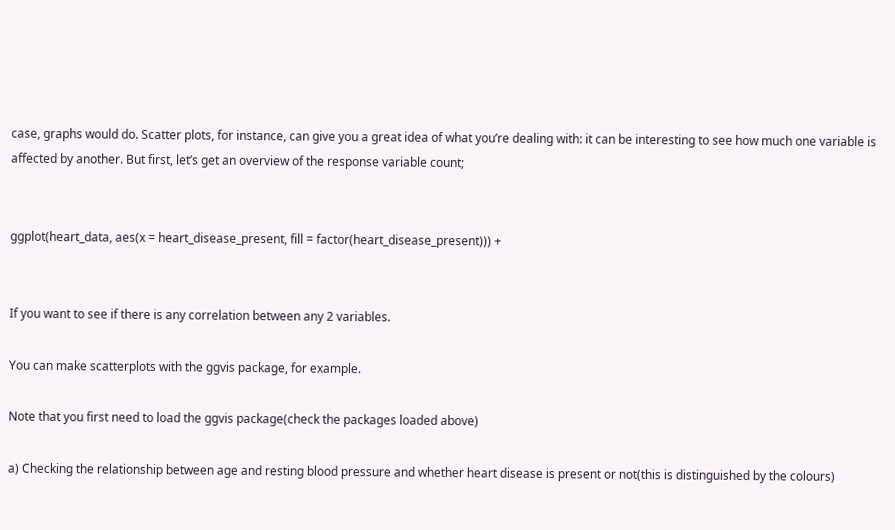case, graphs would do. Scatter plots, for instance, can give you a great idea of what you’re dealing with: it can be interesting to see how much one variable is affected by another. But first, let’s get an overview of the response variable count;


ggplot(heart_data, aes(x = heart_disease_present, fill = factor(heart_disease_present))) +


If you want to see if there is any correlation between any 2 variables.

You can make scatterplots with the ggvis package, for example.

Note that you first need to load the ggvis package(check the packages loaded above)

a) Checking the relationship between age and resting blood pressure and whether heart disease is present or not(this is distinguished by the colours)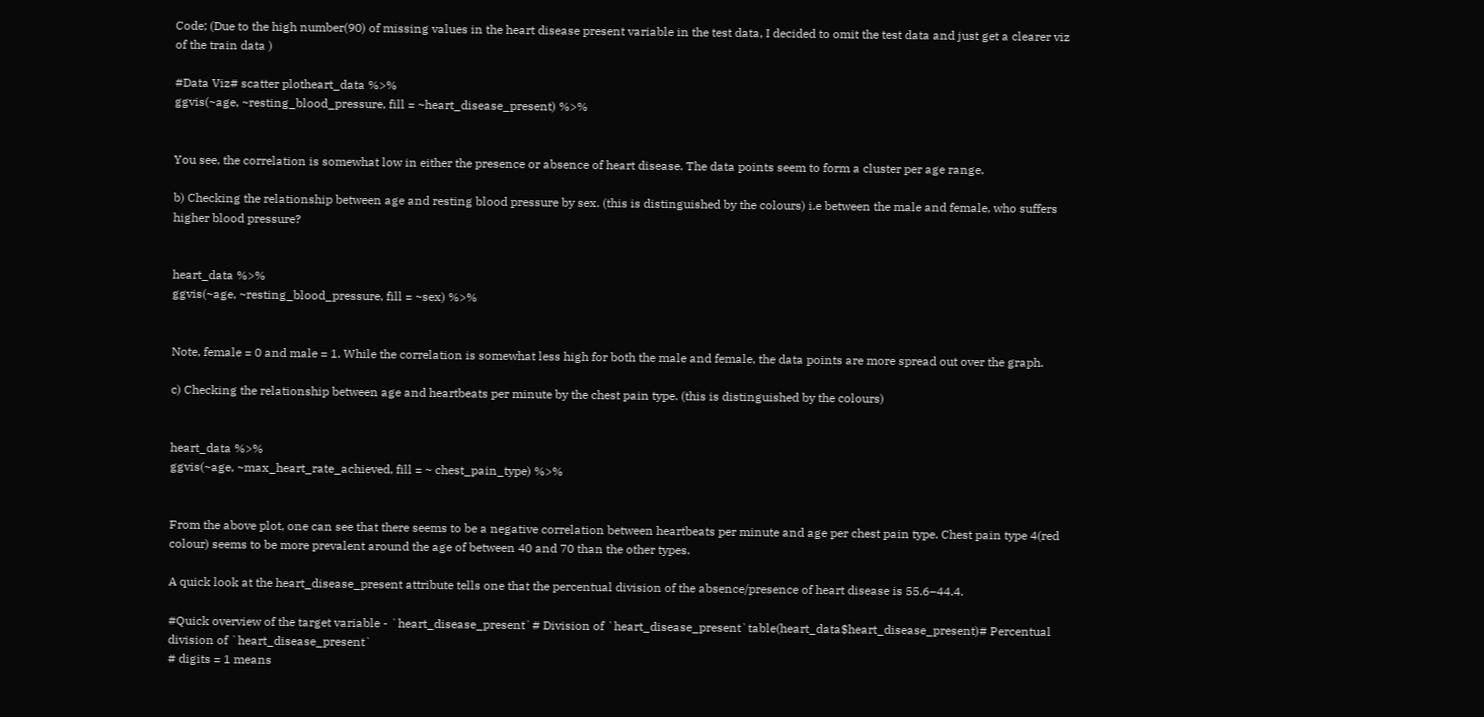Code; (Due to the high number(90) of missing values in the heart disease present variable in the test data, I decided to omit the test data and just get a clearer viz of the train data )

#Data Viz# scatter plotheart_data %>%
ggvis(~age, ~resting_blood_pressure, fill = ~heart_disease_present) %>%


You see, the correlation is somewhat low in either the presence or absence of heart disease. The data points seem to form a cluster per age range.

b) Checking the relationship between age and resting blood pressure by sex. (this is distinguished by the colours) i.e between the male and female, who suffers higher blood pressure?


heart_data %>%
ggvis(~age, ~resting_blood_pressure, fill = ~sex) %>%


Note, female = 0 and male = 1. While the correlation is somewhat less high for both the male and female, the data points are more spread out over the graph.

c) Checking the relationship between age and heartbeats per minute by the chest pain type. (this is distinguished by the colours)


heart_data %>%
ggvis(~age, ~max_heart_rate_achieved, fill = ~ chest_pain_type) %>%


From the above plot, one can see that there seems to be a negative correlation between heartbeats per minute and age per chest pain type. Chest pain type 4(red colour) seems to be more prevalent around the age of between 40 and 70 than the other types.

A quick look at the heart_disease_present attribute tells one that the percentual division of the absence/presence of heart disease is 55.6–44.4.

#Quick overview of the target variable - `heart_disease_present`# Division of `heart_disease_present`table(heart_data$heart_disease_present)# Percentual division of `heart_disease_present`
# digits = 1 means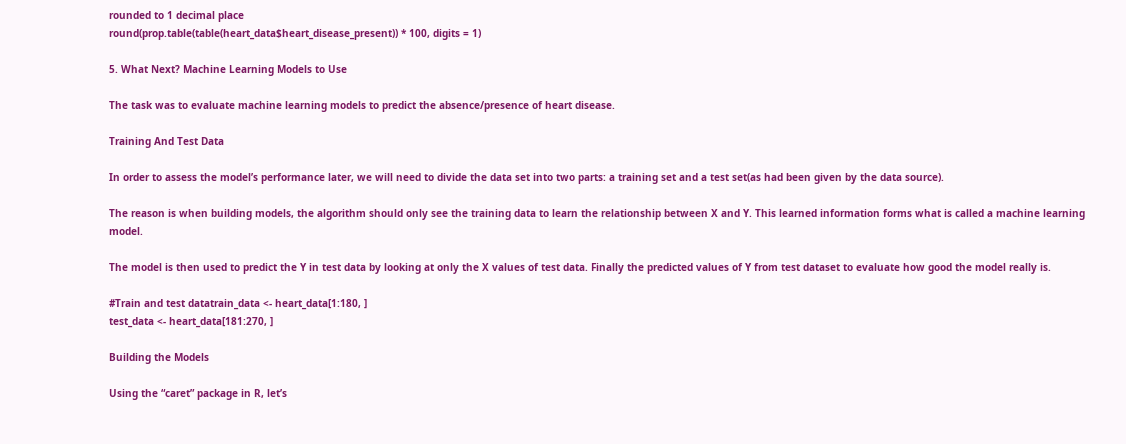rounded to 1 decimal place
round(prop.table(table(heart_data$heart_disease_present)) * 100, digits = 1)

5. What Next? Machine Learning Models to Use

The task was to evaluate machine learning models to predict the absence/presence of heart disease.

Training And Test Data

In order to assess the model’s performance later, we will need to divide the data set into two parts: a training set and a test set(as had been given by the data source).

The reason is when building models, the algorithm should only see the training data to learn the relationship between X and Y. This learned information forms what is called a machine learning model.

The model is then used to predict the Y in test data by looking at only the X values of test data. Finally the predicted values of Y from test dataset to evaluate how good the model really is.

#Train and test datatrain_data <- heart_data[1:180, ]
test_data <- heart_data[181:270, ]

Building the Models

Using the “caret” package in R, let’s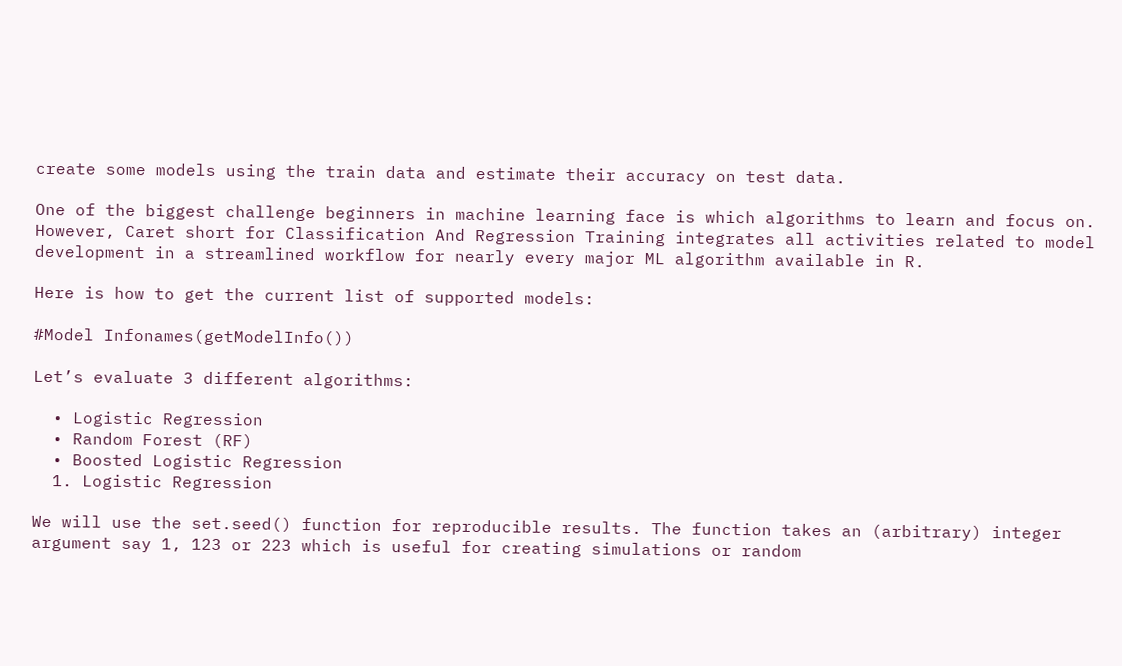create some models using the train data and estimate their accuracy on test data.

One of the biggest challenge beginners in machine learning face is which algorithms to learn and focus on. However, Caret short for Classification And Regression Training integrates all activities related to model development in a streamlined workflow for nearly every major ML algorithm available in R.

Here is how to get the current list of supported models:

#Model Infonames(getModelInfo())

Let’s evaluate 3 different algorithms:

  • Logistic Regression
  • Random Forest (RF)
  • Boosted Logistic Regression
  1. Logistic Regression

We will use the set.seed() function for reproducible results. The function takes an (arbitrary) integer argument say 1, 123 or 223 which is useful for creating simulations or random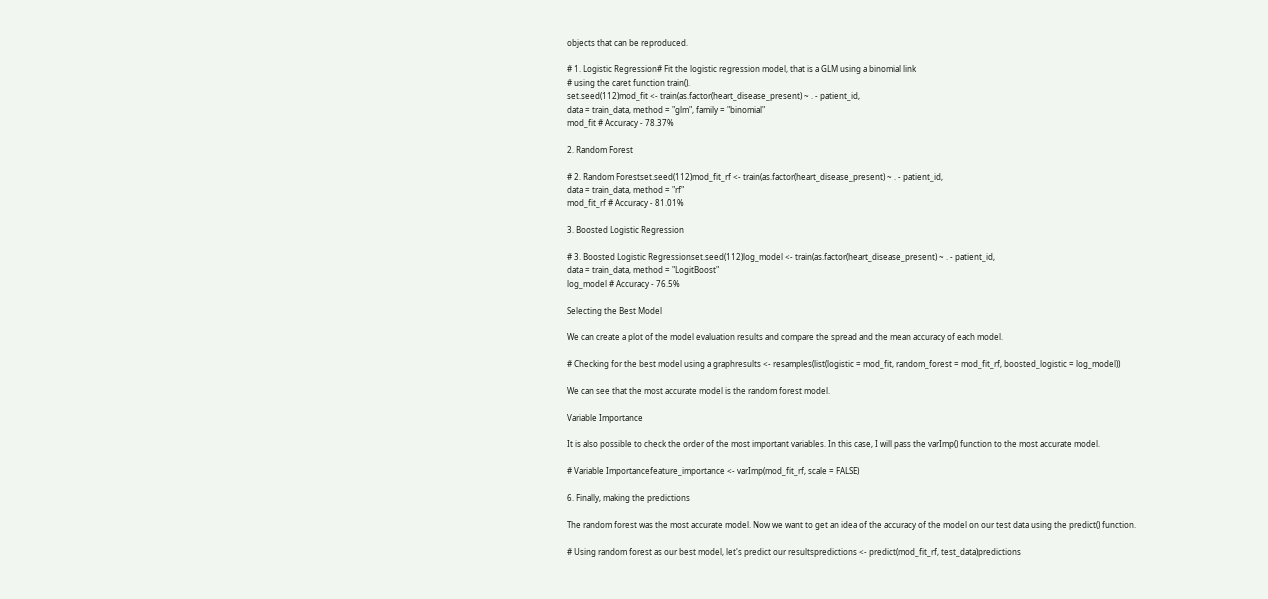objects that can be reproduced.

# 1. Logistic Regression# Fit the logistic regression model, that is a GLM using a binomial link
# using the caret function train().
set.seed(112)mod_fit <- train(as.factor(heart_disease_present) ~ . - patient_id,
data = train_data, method = "glm", family = "binomial"
mod_fit # Accuracy - 78.37%

2. Random Forest

# 2. Random Forestset.seed(112)mod_fit_rf <- train(as.factor(heart_disease_present) ~ . - patient_id,
data = train_data, method = "rf"
mod_fit_rf # Accuracy - 81.01%

3. Boosted Logistic Regression

# 3. Boosted Logistic Regressionset.seed(112)log_model <- train(as.factor(heart_disease_present) ~ . - patient_id,
data = train_data, method = "LogitBoost"
log_model # Accuracy - 76.5%

Selecting the Best Model

We can create a plot of the model evaluation results and compare the spread and the mean accuracy of each model.

# Checking for the best model using a graphresults <- resamples(list(logistic = mod_fit, random_forest = mod_fit_rf, boosted_logistic = log_model))

We can see that the most accurate model is the random forest model.

Variable Importance

It is also possible to check the order of the most important variables. In this case, I will pass the varImp() function to the most accurate model.

# Variable Importancefeature_importance <- varImp(mod_fit_rf, scale = FALSE)

6. Finally, making the predictions

The random forest was the most accurate model. Now we want to get an idea of the accuracy of the model on our test data using the predict() function.

# Using random forest as our best model, let's predict our resultspredictions <- predict(mod_fit_rf, test_data)predictions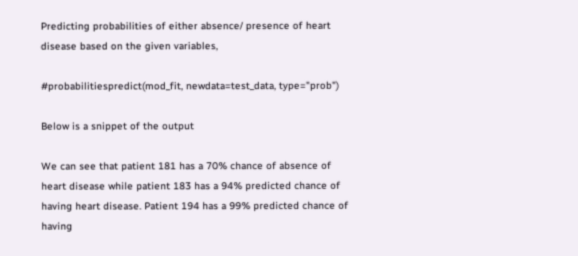Predicting probabilities of either absence/ presence of heart disease based on the given variables,

#probabilitiespredict(mod_fit, newdata=test_data, type="prob")

Below is a snippet of the output

We can see that patient 181 has a 70% chance of absence of heart disease while patient 183 has a 94% predicted chance of having heart disease. Patient 194 has a 99% predicted chance of having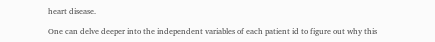heart disease.

One can delve deeper into the independent variables of each patient id to figure out why this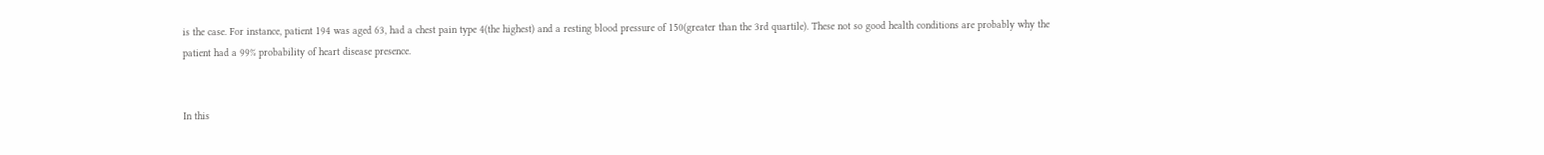is the case. For instance, patient 194 was aged 63, had a chest pain type 4(the highest) and a resting blood pressure of 150(greater than the 3rd quartile). These not so good health conditions are probably why the patient had a 99% probability of heart disease presence.


In this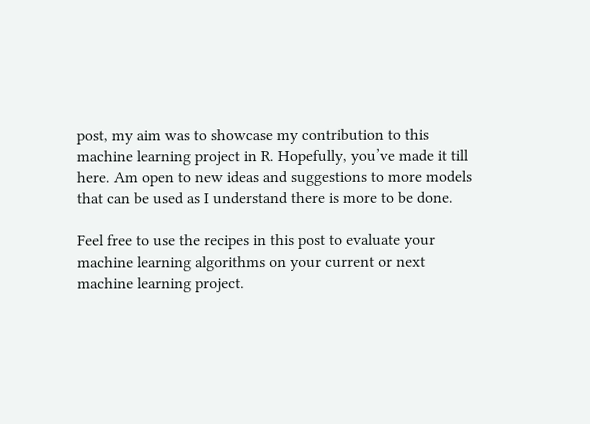post, my aim was to showcase my contribution to this machine learning project in R. Hopefully, you’ve made it till here. Am open to new ideas and suggestions to more models that can be used as I understand there is more to be done.

Feel free to use the recipes in this post to evaluate your machine learning algorithms on your current or next machine learning project.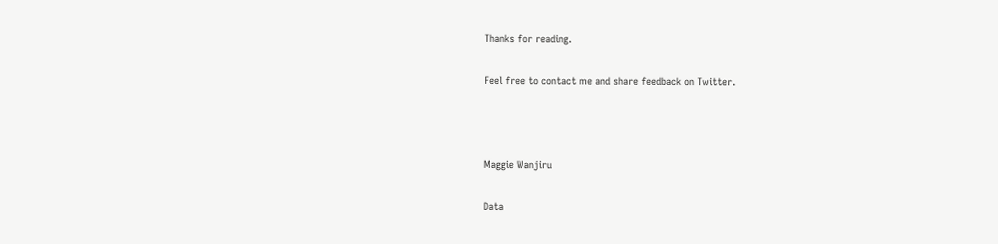Thanks for reading.

Feel free to contact me and share feedback on Twitter.



Maggie Wanjiru

Data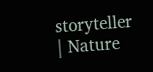storyteller | Nature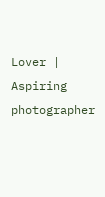Lover | Aspiring photographer